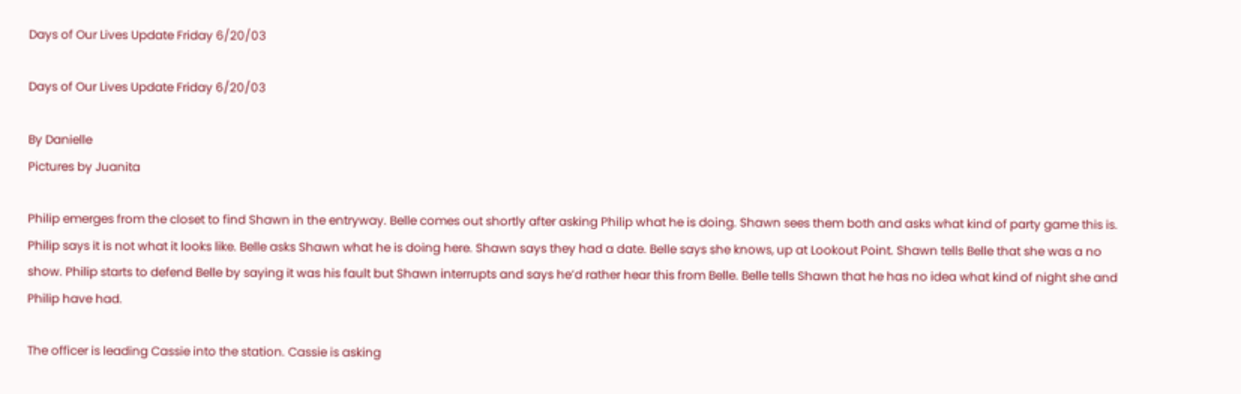Days of Our Lives Update Friday 6/20/03

Days of Our Lives Update Friday 6/20/03

By Danielle
Pictures by Juanita

Philip emerges from the closet to find Shawn in the entryway. Belle comes out shortly after asking Philip what he is doing. Shawn sees them both and asks what kind of party game this is. Philip says it is not what it looks like. Belle asks Shawn what he is doing here. Shawn says they had a date. Belle says she knows, up at Lookout Point. Shawn tells Belle that she was a no show. Philip starts to defend Belle by saying it was his fault but Shawn interrupts and says he’d rather hear this from Belle. Belle tells Shawn that he has no idea what kind of night she and Philip have had.

The officer is leading Cassie into the station. Cassie is asking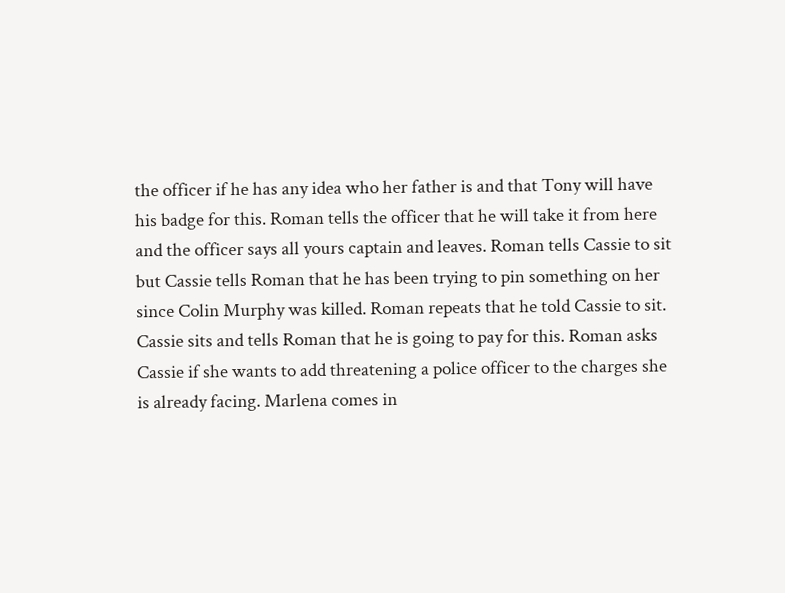the officer if he has any idea who her father is and that Tony will have his badge for this. Roman tells the officer that he will take it from here and the officer says all yours captain and leaves. Roman tells Cassie to sit but Cassie tells Roman that he has been trying to pin something on her since Colin Murphy was killed. Roman repeats that he told Cassie to sit. Cassie sits and tells Roman that he is going to pay for this. Roman asks Cassie if she wants to add threatening a police officer to the charges she is already facing. Marlena comes in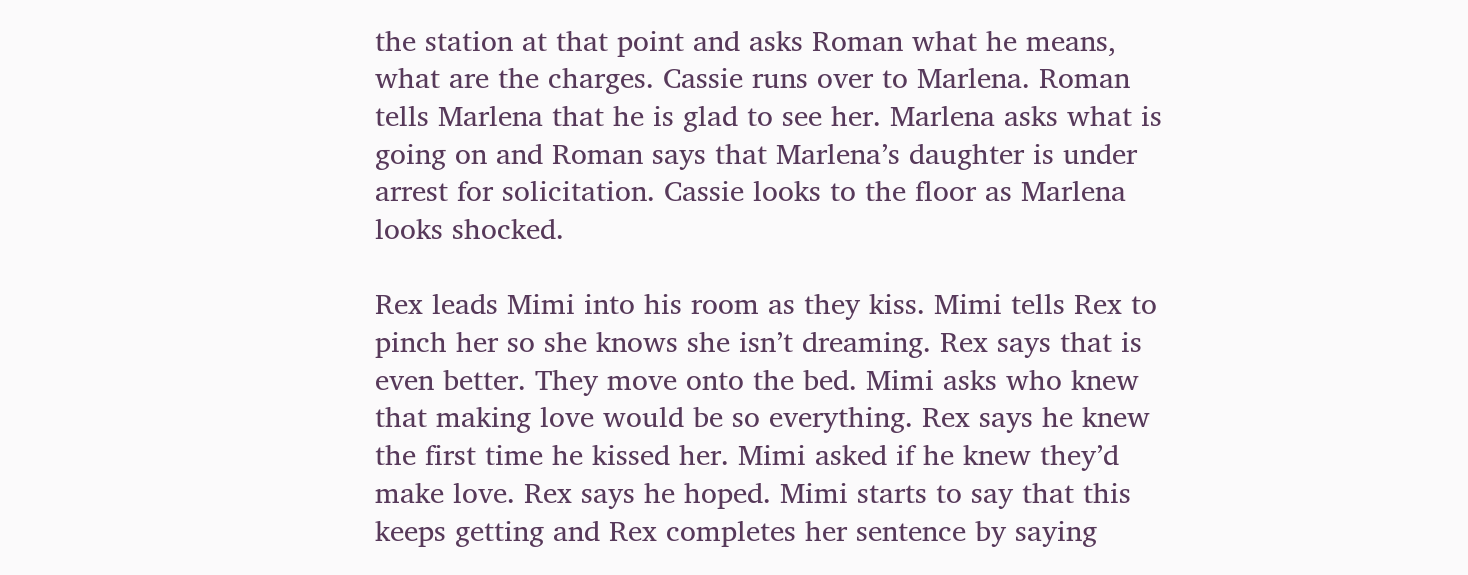the station at that point and asks Roman what he means, what are the charges. Cassie runs over to Marlena. Roman tells Marlena that he is glad to see her. Marlena asks what is going on and Roman says that Marlena’s daughter is under arrest for solicitation. Cassie looks to the floor as Marlena looks shocked.

Rex leads Mimi into his room as they kiss. Mimi tells Rex to pinch her so she knows she isn’t dreaming. Rex says that is even better. They move onto the bed. Mimi asks who knew that making love would be so everything. Rex says he knew the first time he kissed her. Mimi asked if he knew they’d make love. Rex says he hoped. Mimi starts to say that this keeps getting and Rex completes her sentence by saying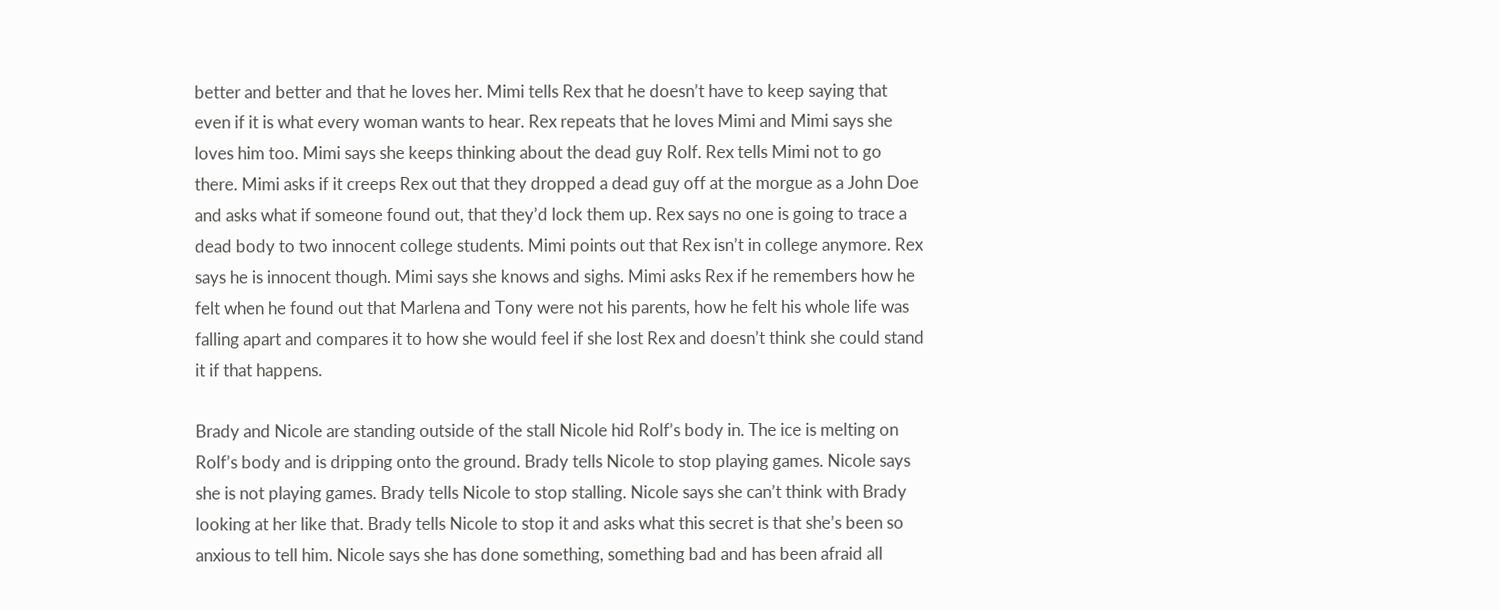better and better and that he loves her. Mimi tells Rex that he doesn’t have to keep saying that even if it is what every woman wants to hear. Rex repeats that he loves Mimi and Mimi says she loves him too. Mimi says she keeps thinking about the dead guy Rolf. Rex tells Mimi not to go there. Mimi asks if it creeps Rex out that they dropped a dead guy off at the morgue as a John Doe and asks what if someone found out, that they’d lock them up. Rex says no one is going to trace a dead body to two innocent college students. Mimi points out that Rex isn’t in college anymore. Rex says he is innocent though. Mimi says she knows and sighs. Mimi asks Rex if he remembers how he felt when he found out that Marlena and Tony were not his parents, how he felt his whole life was falling apart and compares it to how she would feel if she lost Rex and doesn’t think she could stand it if that happens.

Brady and Nicole are standing outside of the stall Nicole hid Rolf’s body in. The ice is melting on Rolf’s body and is dripping onto the ground. Brady tells Nicole to stop playing games. Nicole says she is not playing games. Brady tells Nicole to stop stalling. Nicole says she can’t think with Brady looking at her like that. Brady tells Nicole to stop it and asks what this secret is that she’s been so anxious to tell him. Nicole says she has done something, something bad and has been afraid all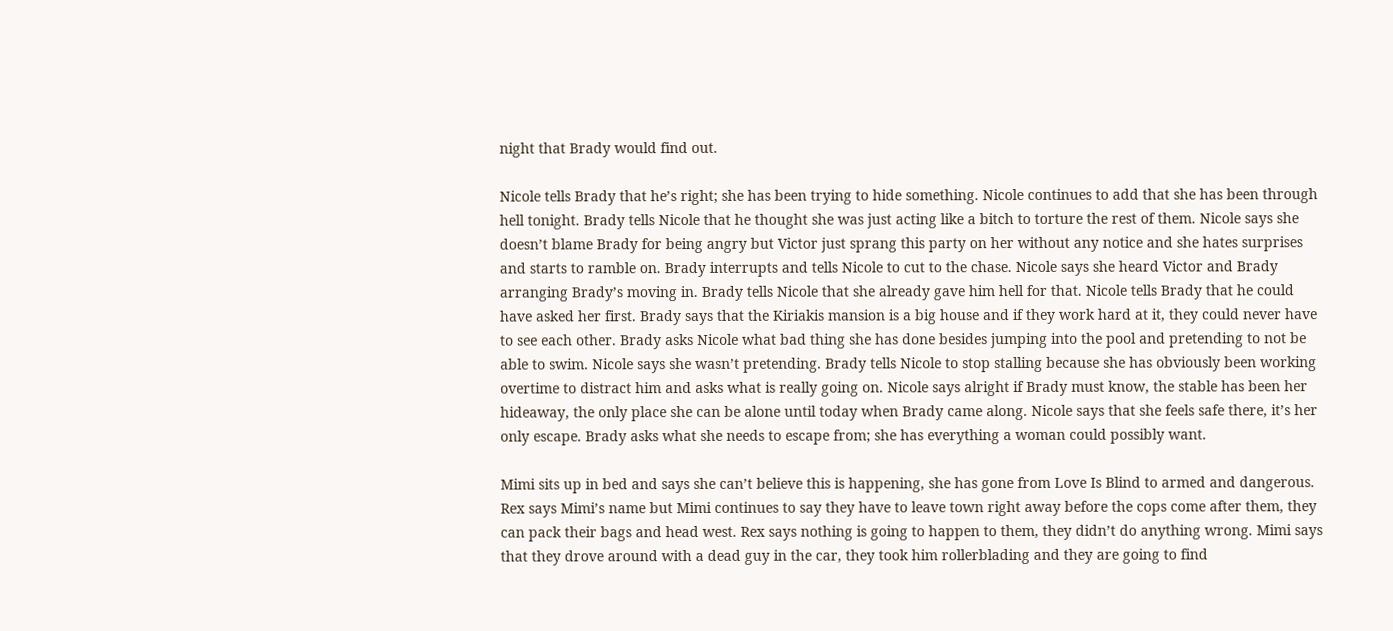night that Brady would find out.

Nicole tells Brady that he’s right; she has been trying to hide something. Nicole continues to add that she has been through hell tonight. Brady tells Nicole that he thought she was just acting like a bitch to torture the rest of them. Nicole says she doesn’t blame Brady for being angry but Victor just sprang this party on her without any notice and she hates surprises and starts to ramble on. Brady interrupts and tells Nicole to cut to the chase. Nicole says she heard Victor and Brady arranging Brady’s moving in. Brady tells Nicole that she already gave him hell for that. Nicole tells Brady that he could have asked her first. Brady says that the Kiriakis mansion is a big house and if they work hard at it, they could never have to see each other. Brady asks Nicole what bad thing she has done besides jumping into the pool and pretending to not be able to swim. Nicole says she wasn’t pretending. Brady tells Nicole to stop stalling because she has obviously been working overtime to distract him and asks what is really going on. Nicole says alright if Brady must know, the stable has been her hideaway, the only place she can be alone until today when Brady came along. Nicole says that she feels safe there, it’s her only escape. Brady asks what she needs to escape from; she has everything a woman could possibly want.

Mimi sits up in bed and says she can’t believe this is happening, she has gone from Love Is Blind to armed and dangerous. Rex says Mimi’s name but Mimi continues to say they have to leave town right away before the cops come after them, they can pack their bags and head west. Rex says nothing is going to happen to them, they didn’t do anything wrong. Mimi says that they drove around with a dead guy in the car, they took him rollerblading and they are going to find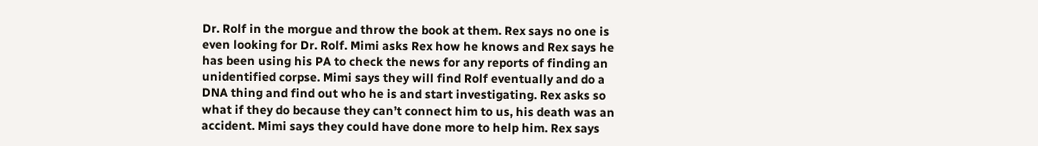Dr. Rolf in the morgue and throw the book at them. Rex says no one is even looking for Dr. Rolf. Mimi asks Rex how he knows and Rex says he has been using his PA to check the news for any reports of finding an unidentified corpse. Mimi says they will find Rolf eventually and do a DNA thing and find out who he is and start investigating. Rex asks so what if they do because they can’t connect him to us, his death was an accident. Mimi says they could have done more to help him. Rex says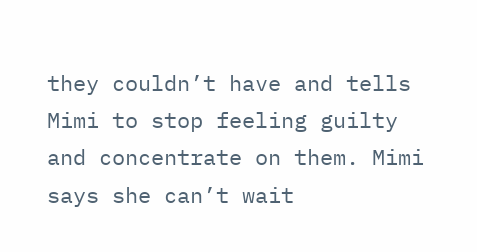they couldn’t have and tells Mimi to stop feeling guilty and concentrate on them. Mimi says she can’t wait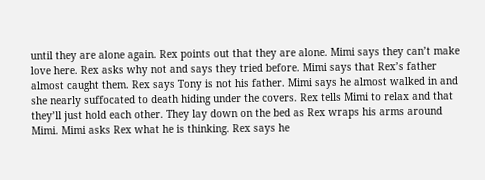until they are alone again. Rex points out that they are alone. Mimi says they can’t make love here. Rex asks why not and says they tried before. Mimi says that Rex’s father almost caught them. Rex says Tony is not his father. Mimi says he almost walked in and she nearly suffocated to death hiding under the covers. Rex tells Mimi to relax and that they’ll just hold each other. They lay down on the bed as Rex wraps his arms around Mimi. Mimi asks Rex what he is thinking. Rex says he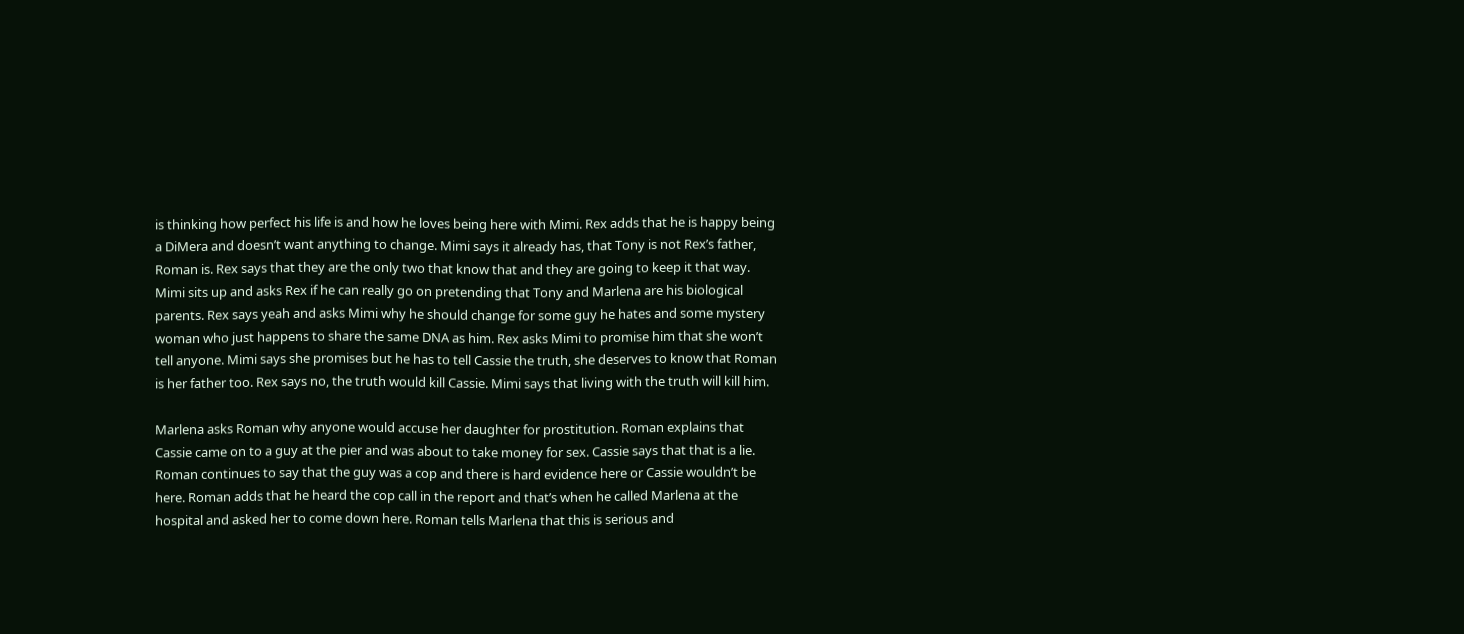is thinking how perfect his life is and how he loves being here with Mimi. Rex adds that he is happy being a DiMera and doesn’t want anything to change. Mimi says it already has, that Tony is not Rex’s father, Roman is. Rex says that they are the only two that know that and they are going to keep it that way. Mimi sits up and asks Rex if he can really go on pretending that Tony and Marlena are his biological parents. Rex says yeah and asks Mimi why he should change for some guy he hates and some mystery woman who just happens to share the same DNA as him. Rex asks Mimi to promise him that she won’t tell anyone. Mimi says she promises but he has to tell Cassie the truth, she deserves to know that Roman is her father too. Rex says no, the truth would kill Cassie. Mimi says that living with the truth will kill him.

Marlena asks Roman why anyone would accuse her daughter for prostitution. Roman explains that Cassie came on to a guy at the pier and was about to take money for sex. Cassie says that that is a lie. Roman continues to say that the guy was a cop and there is hard evidence here or Cassie wouldn’t be here. Roman adds that he heard the cop call in the report and that’s when he called Marlena at the hospital and asked her to come down here. Roman tells Marlena that this is serious and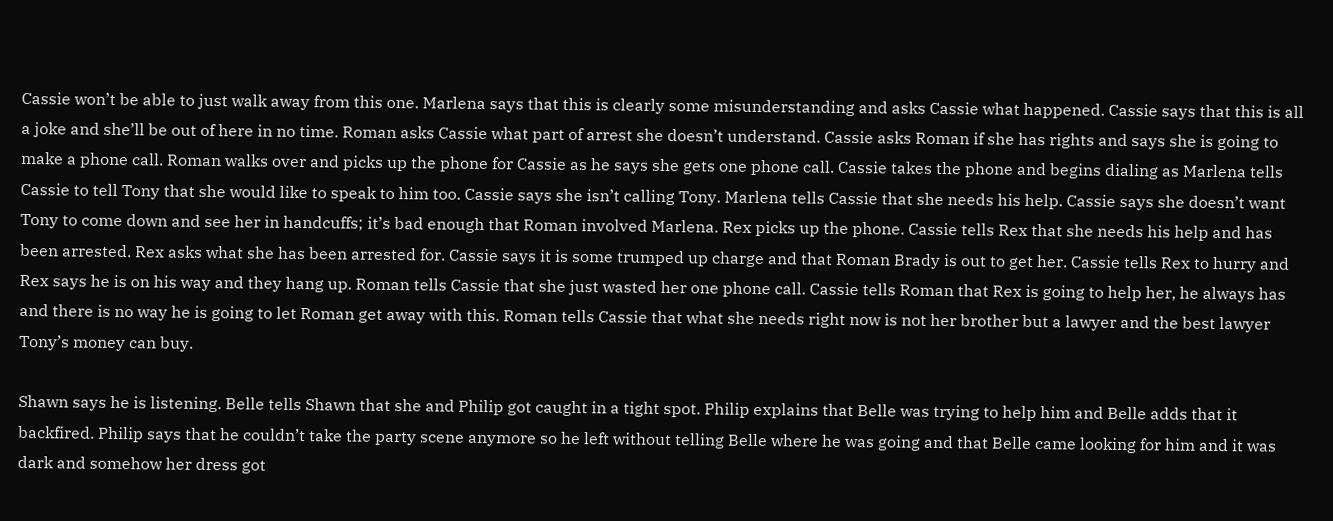Cassie won’t be able to just walk away from this one. Marlena says that this is clearly some misunderstanding and asks Cassie what happened. Cassie says that this is all a joke and she’ll be out of here in no time. Roman asks Cassie what part of arrest she doesn’t understand. Cassie asks Roman if she has rights and says she is going to make a phone call. Roman walks over and picks up the phone for Cassie as he says she gets one phone call. Cassie takes the phone and begins dialing as Marlena tells Cassie to tell Tony that she would like to speak to him too. Cassie says she isn’t calling Tony. Marlena tells Cassie that she needs his help. Cassie says she doesn’t want Tony to come down and see her in handcuffs; it’s bad enough that Roman involved Marlena. Rex picks up the phone. Cassie tells Rex that she needs his help and has been arrested. Rex asks what she has been arrested for. Cassie says it is some trumped up charge and that Roman Brady is out to get her. Cassie tells Rex to hurry and Rex says he is on his way and they hang up. Roman tells Cassie that she just wasted her one phone call. Cassie tells Roman that Rex is going to help her, he always has and there is no way he is going to let Roman get away with this. Roman tells Cassie that what she needs right now is not her brother but a lawyer and the best lawyer Tony’s money can buy.

Shawn says he is listening. Belle tells Shawn that she and Philip got caught in a tight spot. Philip explains that Belle was trying to help him and Belle adds that it backfired. Philip says that he couldn’t take the party scene anymore so he left without telling Belle where he was going and that Belle came looking for him and it was dark and somehow her dress got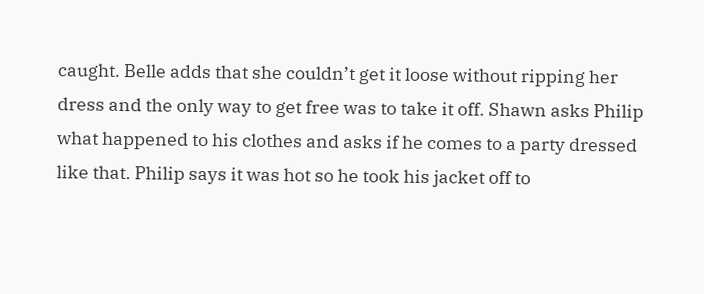caught. Belle adds that she couldn’t get it loose without ripping her dress and the only way to get free was to take it off. Shawn asks Philip what happened to his clothes and asks if he comes to a party dressed like that. Philip says it was hot so he took his jacket off to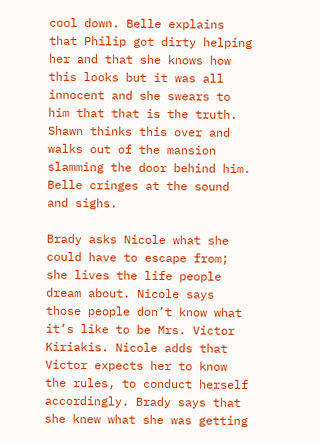cool down. Belle explains that Philip got dirty helping her and that she knows how this looks but it was all innocent and she swears to him that that is the truth. Shawn thinks this over and walks out of the mansion slamming the door behind him. Belle cringes at the sound and sighs.

Brady asks Nicole what she could have to escape from; she lives the life people dream about. Nicole says those people don’t know what it’s like to be Mrs. Victor Kiriakis. Nicole adds that Victor expects her to know the rules, to conduct herself accordingly. Brady says that she knew what she was getting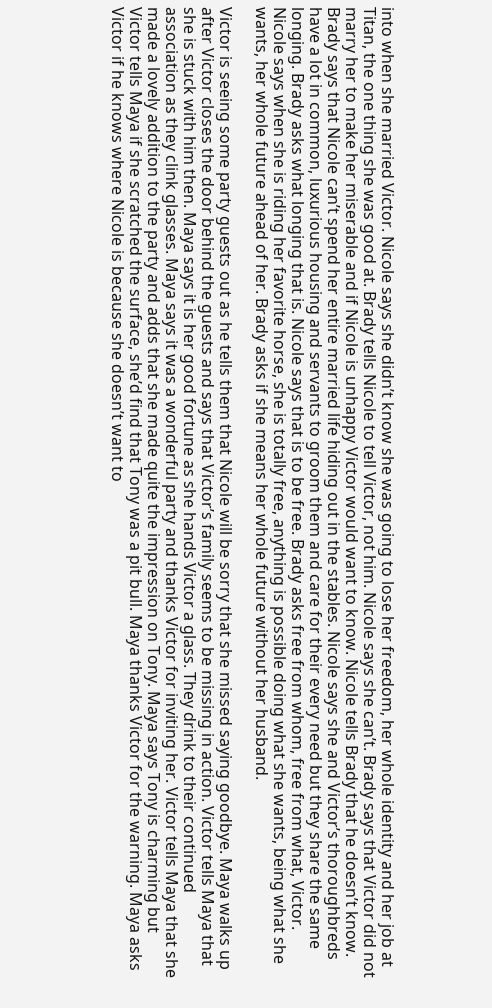into when she married Victor. Nicole says she didn’t know she was going to lose her freedom, her whole identity and her job at Titan, the one thing she was good at. Brady tells Nicole to tell Victor, not him. Nicole says she can’t. Brady says that Victor did not marry her to make her miserable and if Nicole is unhappy Victor would want to know. Nicole tells Brady that he doesn’t know. Brady says that Nicole can’t spend her entire married life hiding out in the stables. Nicole says she and Victor’s thoroughbreds have a lot in common, luxurious housing and servants to groom them and care for their every need but they share the same longing. Brady asks what longing that is. Nicole says that is to be free. Brady asks free from whom, free from what, Victor. Nicole says when she is riding her favorite horse, she is totally free, anything is possible doing what she wants, being what she wants, her whole future ahead of her. Brady asks if she means her whole future without her husband.

Victor is seeing some party guests out as he tells them that Nicole will be sorry that she missed saying goodbye. Maya walks up after Victor closes the door behind the guests and says that Victor’s family seems to be missing in action. Victor tells Maya that she is stuck with him then. Maya says it is her good fortune as she hands Victor a glass. They drink to their continued association as they clink glasses. Maya says it was a wonderful party and thanks Victor for inviting her. Victor tells Maya that she made a lovely addition to the party and adds that she made quite the impression on Tony. Maya says Tony is charming but Victor tells Maya if she scratched the surface, she’d find that Tony was a pit bull. Maya thanks Victor for the warning. Maya asks Victor if he knows where Nicole is because she doesn’t want to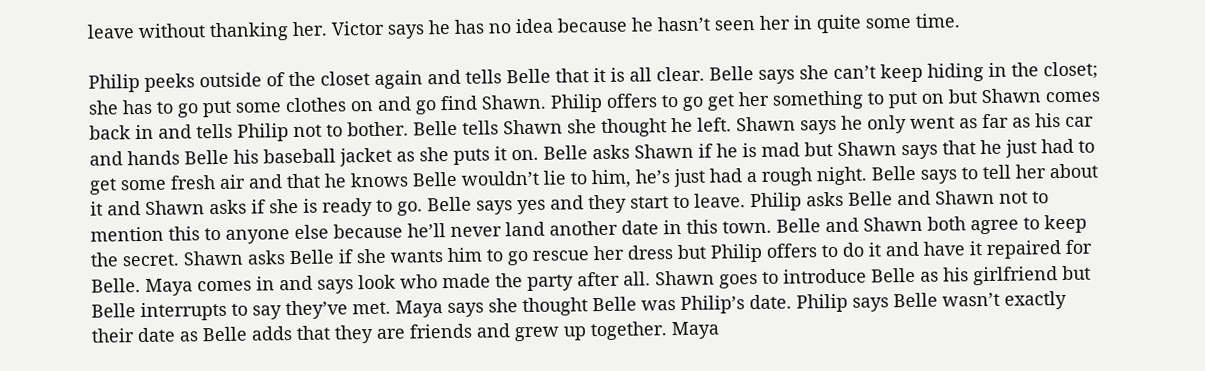leave without thanking her. Victor says he has no idea because he hasn’t seen her in quite some time.

Philip peeks outside of the closet again and tells Belle that it is all clear. Belle says she can’t keep hiding in the closet; she has to go put some clothes on and go find Shawn. Philip offers to go get her something to put on but Shawn comes back in and tells Philip not to bother. Belle tells Shawn she thought he left. Shawn says he only went as far as his car and hands Belle his baseball jacket as she puts it on. Belle asks Shawn if he is mad but Shawn says that he just had to get some fresh air and that he knows Belle wouldn’t lie to him, he’s just had a rough night. Belle says to tell her about it and Shawn asks if she is ready to go. Belle says yes and they start to leave. Philip asks Belle and Shawn not to mention this to anyone else because he’ll never land another date in this town. Belle and Shawn both agree to keep the secret. Shawn asks Belle if she wants him to go rescue her dress but Philip offers to do it and have it repaired for Belle. Maya comes in and says look who made the party after all. Shawn goes to introduce Belle as his girlfriend but Belle interrupts to say they’ve met. Maya says she thought Belle was Philip’s date. Philip says Belle wasn’t exactly their date as Belle adds that they are friends and grew up together. Maya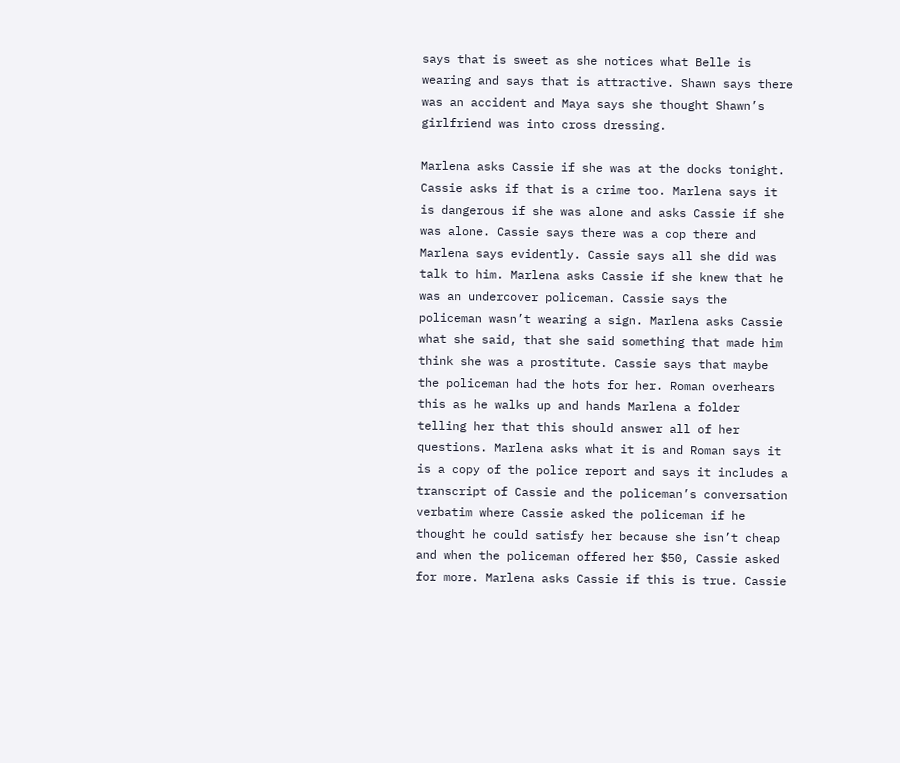says that is sweet as she notices what Belle is wearing and says that is attractive. Shawn says there was an accident and Maya says she thought Shawn’s girlfriend was into cross dressing.

Marlena asks Cassie if she was at the docks tonight. Cassie asks if that is a crime too. Marlena says it is dangerous if she was alone and asks Cassie if she was alone. Cassie says there was a cop there and Marlena says evidently. Cassie says all she did was talk to him. Marlena asks Cassie if she knew that he was an undercover policeman. Cassie says the policeman wasn’t wearing a sign. Marlena asks Cassie what she said, that she said something that made him think she was a prostitute. Cassie says that maybe the policeman had the hots for her. Roman overhears this as he walks up and hands Marlena a folder telling her that this should answer all of her questions. Marlena asks what it is and Roman says it is a copy of the police report and says it includes a transcript of Cassie and the policeman’s conversation verbatim where Cassie asked the policeman if he thought he could satisfy her because she isn’t cheap and when the policeman offered her $50, Cassie asked for more. Marlena asks Cassie if this is true. Cassie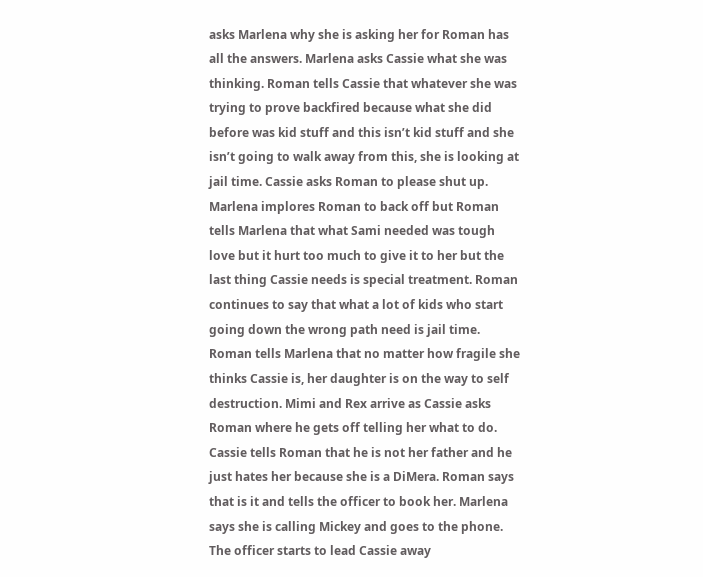asks Marlena why she is asking her for Roman has all the answers. Marlena asks Cassie what she was thinking. Roman tells Cassie that whatever she was trying to prove backfired because what she did before was kid stuff and this isn’t kid stuff and she isn’t going to walk away from this, she is looking at jail time. Cassie asks Roman to please shut up. Marlena implores Roman to back off but Roman tells Marlena that what Sami needed was tough love but it hurt too much to give it to her but the last thing Cassie needs is special treatment. Roman continues to say that what a lot of kids who start going down the wrong path need is jail time. Roman tells Marlena that no matter how fragile she thinks Cassie is, her daughter is on the way to self destruction. Mimi and Rex arrive as Cassie asks Roman where he gets off telling her what to do. Cassie tells Roman that he is not her father and he just hates her because she is a DiMera. Roman says that is it and tells the officer to book her. Marlena says she is calling Mickey and goes to the phone. The officer starts to lead Cassie away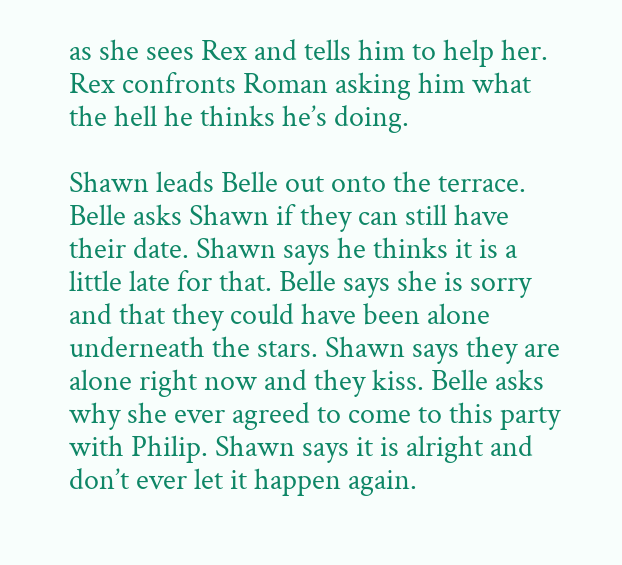as she sees Rex and tells him to help her. Rex confronts Roman asking him what the hell he thinks he’s doing.

Shawn leads Belle out onto the terrace. Belle asks Shawn if they can still have their date. Shawn says he thinks it is a little late for that. Belle says she is sorry and that they could have been alone underneath the stars. Shawn says they are alone right now and they kiss. Belle asks why she ever agreed to come to this party with Philip. Shawn says it is alright and don’t ever let it happen again.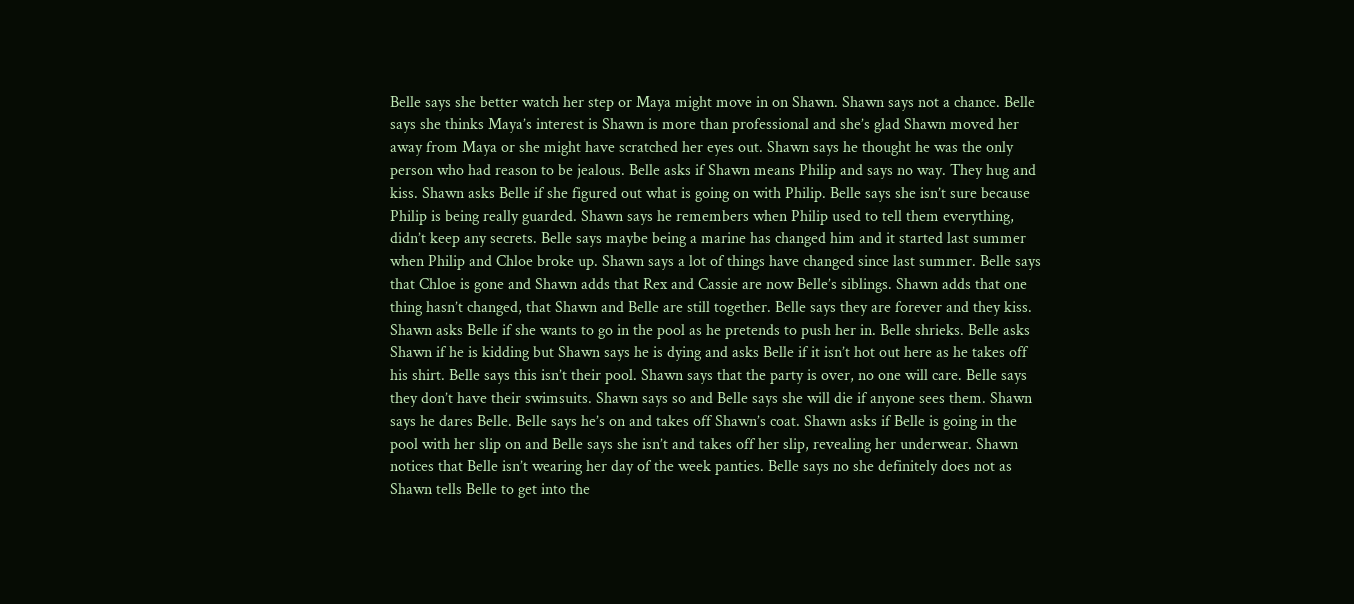Belle says she better watch her step or Maya might move in on Shawn. Shawn says not a chance. Belle says she thinks Maya’s interest is Shawn is more than professional and she’s glad Shawn moved her away from Maya or she might have scratched her eyes out. Shawn says he thought he was the only person who had reason to be jealous. Belle asks if Shawn means Philip and says no way. They hug and kiss. Shawn asks Belle if she figured out what is going on with Philip. Belle says she isn’t sure because Philip is being really guarded. Shawn says he remembers when Philip used to tell them everything, didn’t keep any secrets. Belle says maybe being a marine has changed him and it started last summer when Philip and Chloe broke up. Shawn says a lot of things have changed since last summer. Belle says that Chloe is gone and Shawn adds that Rex and Cassie are now Belle’s siblings. Shawn adds that one thing hasn’t changed, that Shawn and Belle are still together. Belle says they are forever and they kiss. Shawn asks Belle if she wants to go in the pool as he pretends to push her in. Belle shrieks. Belle asks Shawn if he is kidding but Shawn says he is dying and asks Belle if it isn’t hot out here as he takes off his shirt. Belle says this isn’t their pool. Shawn says that the party is over, no one will care. Belle says they don’t have their swimsuits. Shawn says so and Belle says she will die if anyone sees them. Shawn says he dares Belle. Belle says he’s on and takes off Shawn’s coat. Shawn asks if Belle is going in the pool with her slip on and Belle says she isn’t and takes off her slip, revealing her underwear. Shawn notices that Belle isn’t wearing her day of the week panties. Belle says no she definitely does not as Shawn tells Belle to get into the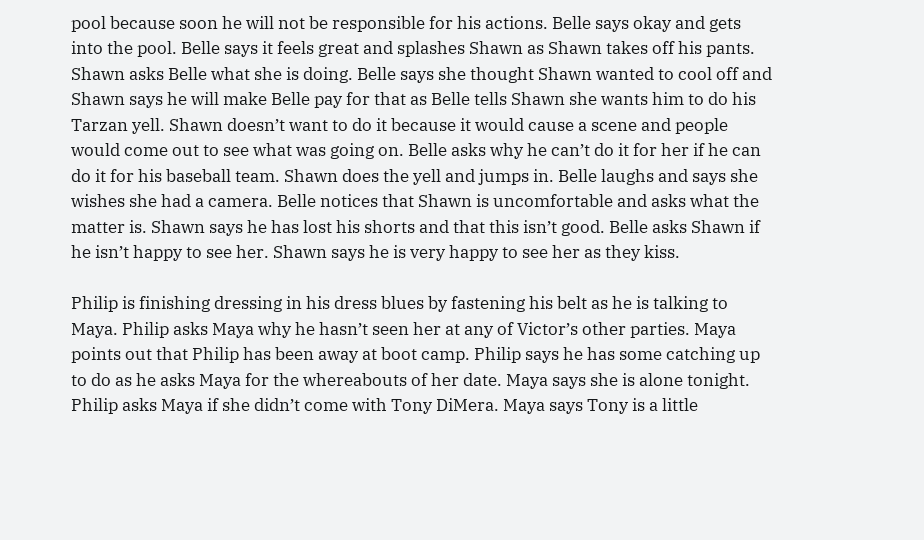pool because soon he will not be responsible for his actions. Belle says okay and gets into the pool. Belle says it feels great and splashes Shawn as Shawn takes off his pants. Shawn asks Belle what she is doing. Belle says she thought Shawn wanted to cool off and Shawn says he will make Belle pay for that as Belle tells Shawn she wants him to do his Tarzan yell. Shawn doesn’t want to do it because it would cause a scene and people would come out to see what was going on. Belle asks why he can’t do it for her if he can do it for his baseball team. Shawn does the yell and jumps in. Belle laughs and says she wishes she had a camera. Belle notices that Shawn is uncomfortable and asks what the matter is. Shawn says he has lost his shorts and that this isn’t good. Belle asks Shawn if he isn’t happy to see her. Shawn says he is very happy to see her as they kiss.

Philip is finishing dressing in his dress blues by fastening his belt as he is talking to Maya. Philip asks Maya why he hasn’t seen her at any of Victor’s other parties. Maya points out that Philip has been away at boot camp. Philip says he has some catching up to do as he asks Maya for the whereabouts of her date. Maya says she is alone tonight. Philip asks Maya if she didn’t come with Tony DiMera. Maya says Tony is a little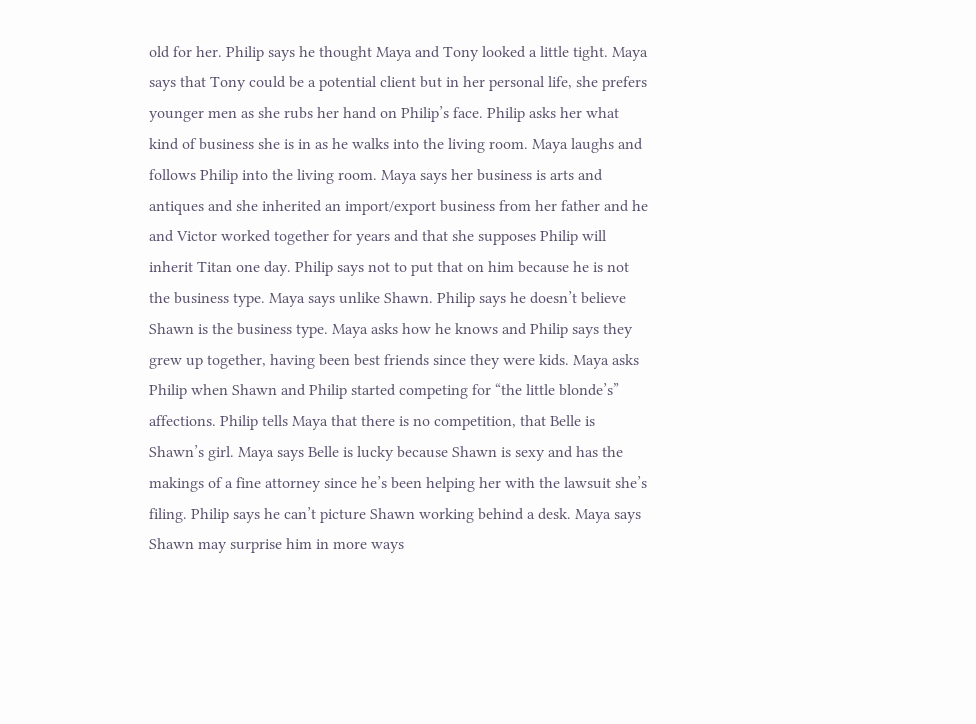old for her. Philip says he thought Maya and Tony looked a little tight. Maya says that Tony could be a potential client but in her personal life, she prefers younger men as she rubs her hand on Philip’s face. Philip asks her what kind of business she is in as he walks into the living room. Maya laughs and follows Philip into the living room. Maya says her business is arts and antiques and she inherited an import/export business from her father and he and Victor worked together for years and that she supposes Philip will inherit Titan one day. Philip says not to put that on him because he is not the business type. Maya says unlike Shawn. Philip says he doesn’t believe Shawn is the business type. Maya asks how he knows and Philip says they grew up together, having been best friends since they were kids. Maya asks Philip when Shawn and Philip started competing for “the little blonde’s” affections. Philip tells Maya that there is no competition, that Belle is Shawn’s girl. Maya says Belle is lucky because Shawn is sexy and has the makings of a fine attorney since he’s been helping her with the lawsuit she’s filing. Philip says he can’t picture Shawn working behind a desk. Maya says Shawn may surprise him in more ways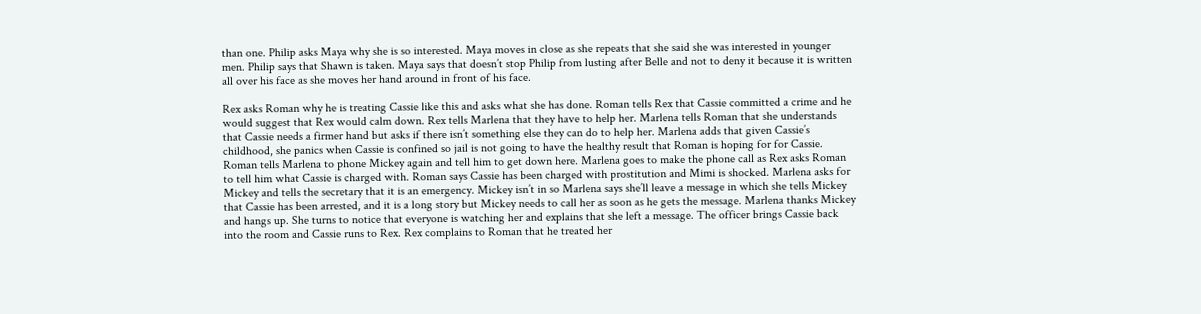than one. Philip asks Maya why she is so interested. Maya moves in close as she repeats that she said she was interested in younger men. Philip says that Shawn is taken. Maya says that doesn’t stop Philip from lusting after Belle and not to deny it because it is written all over his face as she moves her hand around in front of his face.

Rex asks Roman why he is treating Cassie like this and asks what she has done. Roman tells Rex that Cassie committed a crime and he would suggest that Rex would calm down. Rex tells Marlena that they have to help her. Marlena tells Roman that she understands that Cassie needs a firmer hand but asks if there isn’t something else they can do to help her. Marlena adds that given Cassie’s childhood, she panics when Cassie is confined so jail is not going to have the healthy result that Roman is hoping for for Cassie. Roman tells Marlena to phone Mickey again and tell him to get down here. Marlena goes to make the phone call as Rex asks Roman to tell him what Cassie is charged with. Roman says Cassie has been charged with prostitution and Mimi is shocked. Marlena asks for Mickey and tells the secretary that it is an emergency. Mickey isn’t in so Marlena says she’ll leave a message in which she tells Mickey that Cassie has been arrested, and it is a long story but Mickey needs to call her as soon as he gets the message. Marlena thanks Mickey and hangs up. She turns to notice that everyone is watching her and explains that she left a message. The officer brings Cassie back into the room and Cassie runs to Rex. Rex complains to Roman that he treated her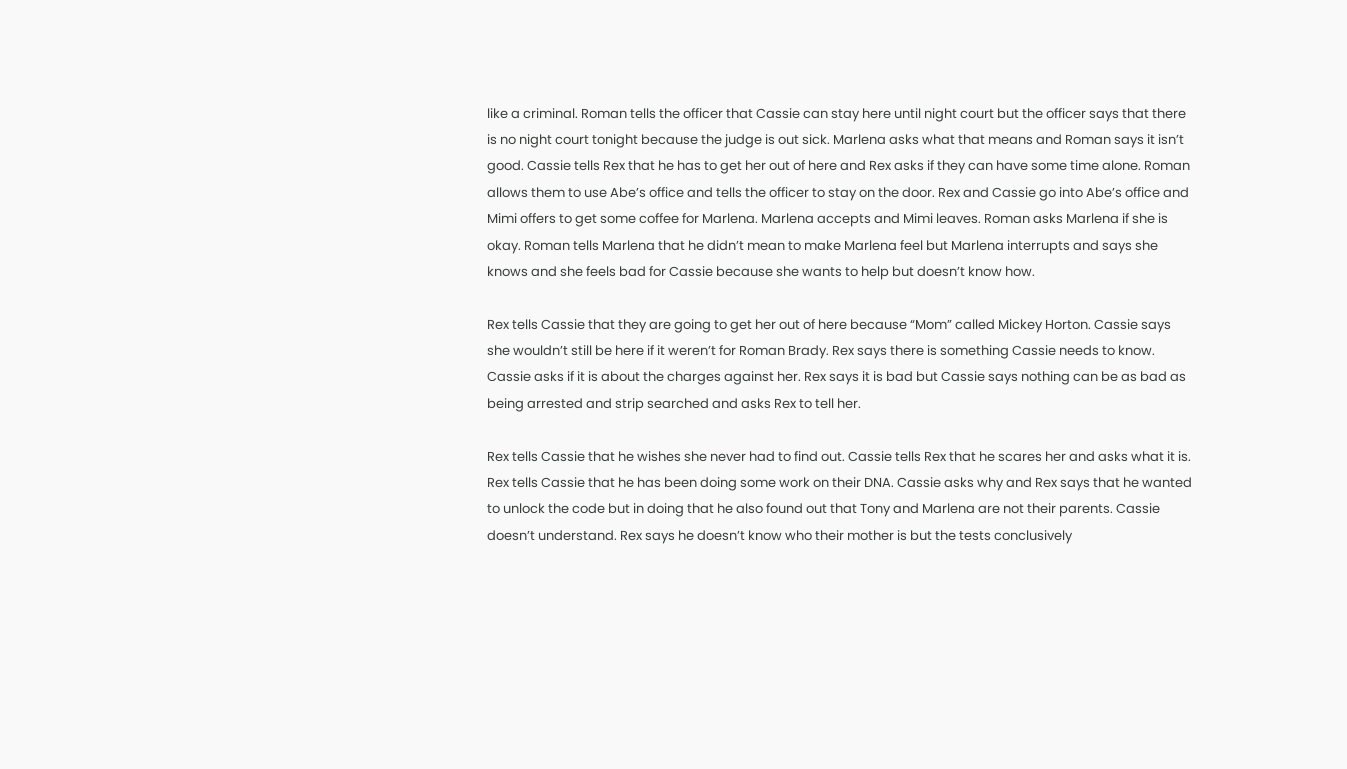like a criminal. Roman tells the officer that Cassie can stay here until night court but the officer says that there is no night court tonight because the judge is out sick. Marlena asks what that means and Roman says it isn’t good. Cassie tells Rex that he has to get her out of here and Rex asks if they can have some time alone. Roman allows them to use Abe’s office and tells the officer to stay on the door. Rex and Cassie go into Abe’s office and Mimi offers to get some coffee for Marlena. Marlena accepts and Mimi leaves. Roman asks Marlena if she is okay. Roman tells Marlena that he didn’t mean to make Marlena feel but Marlena interrupts and says she knows and she feels bad for Cassie because she wants to help but doesn’t know how.

Rex tells Cassie that they are going to get her out of here because “Mom” called Mickey Horton. Cassie says she wouldn’t still be here if it weren’t for Roman Brady. Rex says there is something Cassie needs to know. Cassie asks if it is about the charges against her. Rex says it is bad but Cassie says nothing can be as bad as being arrested and strip searched and asks Rex to tell her.

Rex tells Cassie that he wishes she never had to find out. Cassie tells Rex that he scares her and asks what it is. Rex tells Cassie that he has been doing some work on their DNA. Cassie asks why and Rex says that he wanted to unlock the code but in doing that he also found out that Tony and Marlena are not their parents. Cassie doesn’t understand. Rex says he doesn’t know who their mother is but the tests conclusively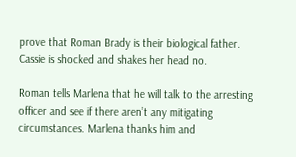prove that Roman Brady is their biological father. Cassie is shocked and shakes her head no.

Roman tells Marlena that he will talk to the arresting officer and see if there aren’t any mitigating circumstances. Marlena thanks him and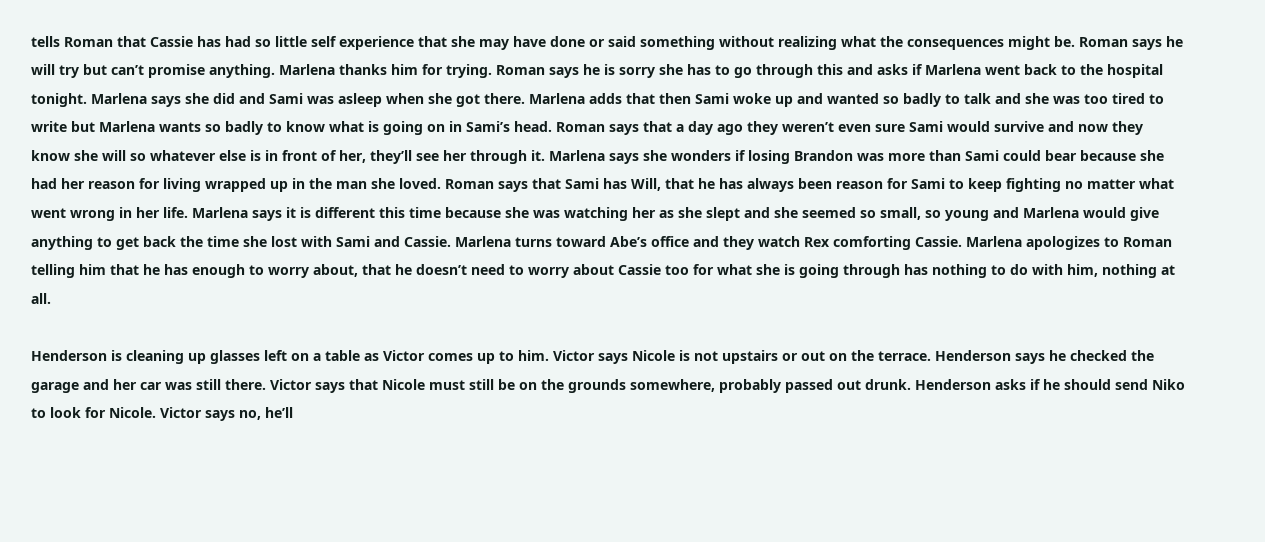tells Roman that Cassie has had so little self experience that she may have done or said something without realizing what the consequences might be. Roman says he will try but can’t promise anything. Marlena thanks him for trying. Roman says he is sorry she has to go through this and asks if Marlena went back to the hospital tonight. Marlena says she did and Sami was asleep when she got there. Marlena adds that then Sami woke up and wanted so badly to talk and she was too tired to write but Marlena wants so badly to know what is going on in Sami’s head. Roman says that a day ago they weren’t even sure Sami would survive and now they know she will so whatever else is in front of her, they’ll see her through it. Marlena says she wonders if losing Brandon was more than Sami could bear because she had her reason for living wrapped up in the man she loved. Roman says that Sami has Will, that he has always been reason for Sami to keep fighting no matter what went wrong in her life. Marlena says it is different this time because she was watching her as she slept and she seemed so small, so young and Marlena would give anything to get back the time she lost with Sami and Cassie. Marlena turns toward Abe’s office and they watch Rex comforting Cassie. Marlena apologizes to Roman telling him that he has enough to worry about, that he doesn’t need to worry about Cassie too for what she is going through has nothing to do with him, nothing at all.

Henderson is cleaning up glasses left on a table as Victor comes up to him. Victor says Nicole is not upstairs or out on the terrace. Henderson says he checked the garage and her car was still there. Victor says that Nicole must still be on the grounds somewhere, probably passed out drunk. Henderson asks if he should send Niko to look for Nicole. Victor says no, he’ll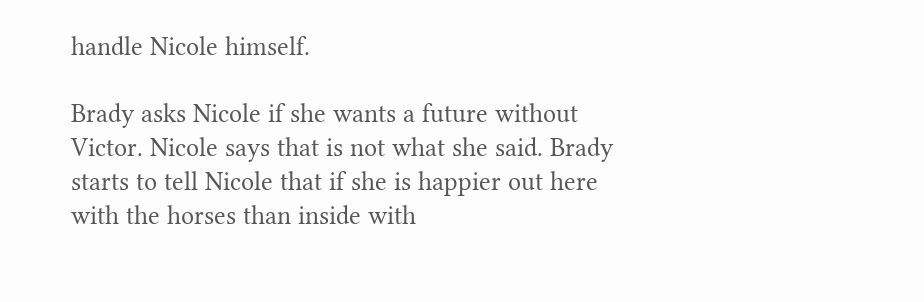handle Nicole himself.

Brady asks Nicole if she wants a future without Victor. Nicole says that is not what she said. Brady starts to tell Nicole that if she is happier out here with the horses than inside with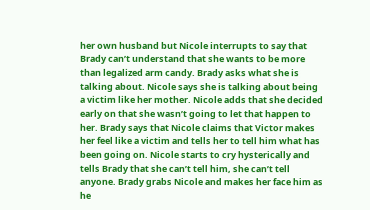her own husband but Nicole interrupts to say that Brady can’t understand that she wants to be more than legalized arm candy. Brady asks what she is talking about. Nicole says she is talking about being a victim like her mother. Nicole adds that she decided early on that she wasn’t going to let that happen to her. Brady says that Nicole claims that Victor makes her feel like a victim and tells her to tell him what has been going on. Nicole starts to cry hysterically and tells Brady that she can’t tell him, she can’t tell anyone. Brady grabs Nicole and makes her face him as he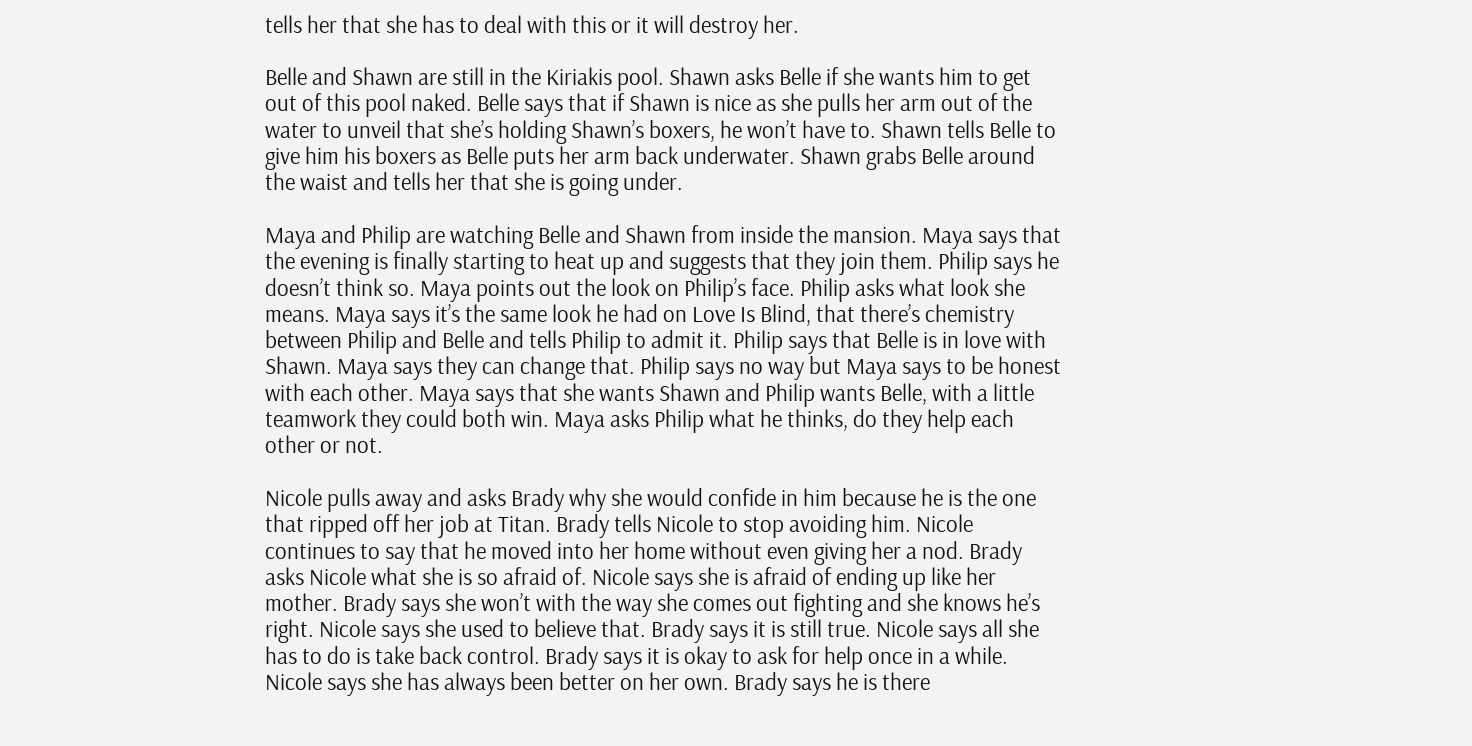tells her that she has to deal with this or it will destroy her.

Belle and Shawn are still in the Kiriakis pool. Shawn asks Belle if she wants him to get out of this pool naked. Belle says that if Shawn is nice as she pulls her arm out of the water to unveil that she’s holding Shawn’s boxers, he won’t have to. Shawn tells Belle to give him his boxers as Belle puts her arm back underwater. Shawn grabs Belle around the waist and tells her that she is going under.

Maya and Philip are watching Belle and Shawn from inside the mansion. Maya says that the evening is finally starting to heat up and suggests that they join them. Philip says he doesn’t think so. Maya points out the look on Philip’s face. Philip asks what look she means. Maya says it’s the same look he had on Love Is Blind, that there’s chemistry between Philip and Belle and tells Philip to admit it. Philip says that Belle is in love with Shawn. Maya says they can change that. Philip says no way but Maya says to be honest with each other. Maya says that she wants Shawn and Philip wants Belle, with a little teamwork they could both win. Maya asks Philip what he thinks, do they help each other or not.

Nicole pulls away and asks Brady why she would confide in him because he is the one that ripped off her job at Titan. Brady tells Nicole to stop avoiding him. Nicole continues to say that he moved into her home without even giving her a nod. Brady asks Nicole what she is so afraid of. Nicole says she is afraid of ending up like her mother. Brady says she won’t with the way she comes out fighting and she knows he’s right. Nicole says she used to believe that. Brady says it is still true. Nicole says all she has to do is take back control. Brady says it is okay to ask for help once in a while. Nicole says she has always been better on her own. Brady says he is there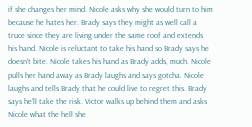if she changes her mind. Nicole asks why she would turn to him because he hates her. Brady says they might as well call a truce since they are living under the same roof and extends his hand. Nicole is reluctant to take his hand so Brady says he doesn’t bite. Nicole takes his hand as Brady adds, much. Nicole pulls her hand away as Brady laughs and says gotcha. Nicole laughs and tells Brady that he could live to regret this. Brady says he’ll take the risk. Victor walks up behind them and asks Nicole what the hell she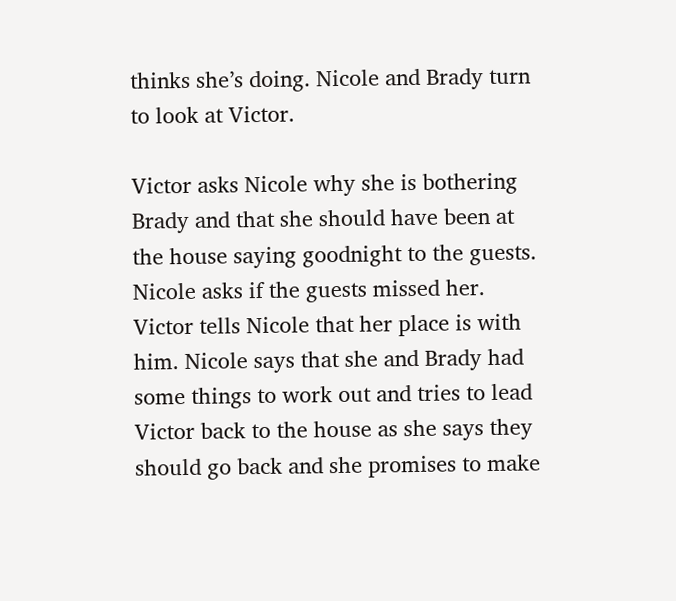thinks she’s doing. Nicole and Brady turn to look at Victor.

Victor asks Nicole why she is bothering Brady and that she should have been at the house saying goodnight to the guests. Nicole asks if the guests missed her. Victor tells Nicole that her place is with him. Nicole says that she and Brady had some things to work out and tries to lead Victor back to the house as she says they should go back and she promises to make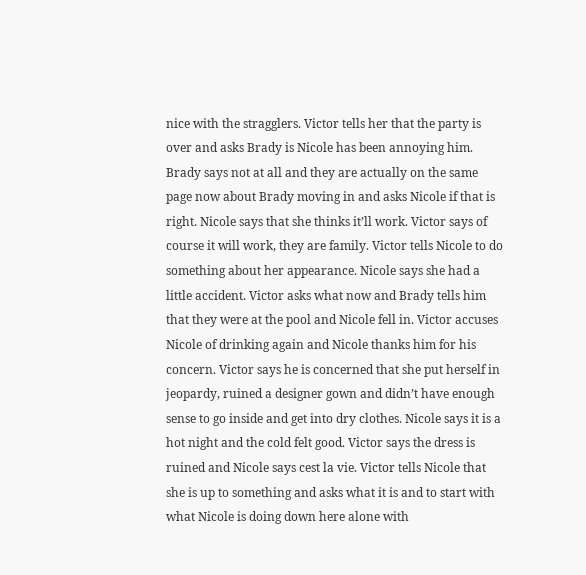nice with the stragglers. Victor tells her that the party is over and asks Brady is Nicole has been annoying him. Brady says not at all and they are actually on the same page now about Brady moving in and asks Nicole if that is right. Nicole says that she thinks it’ll work. Victor says of course it will work, they are family. Victor tells Nicole to do something about her appearance. Nicole says she had a little accident. Victor asks what now and Brady tells him that they were at the pool and Nicole fell in. Victor accuses Nicole of drinking again and Nicole thanks him for his concern. Victor says he is concerned that she put herself in jeopardy, ruined a designer gown and didn’t have enough sense to go inside and get into dry clothes. Nicole says it is a hot night and the cold felt good. Victor says the dress is ruined and Nicole says cest la vie. Victor tells Nicole that she is up to something and asks what it is and to start with what Nicole is doing down here alone with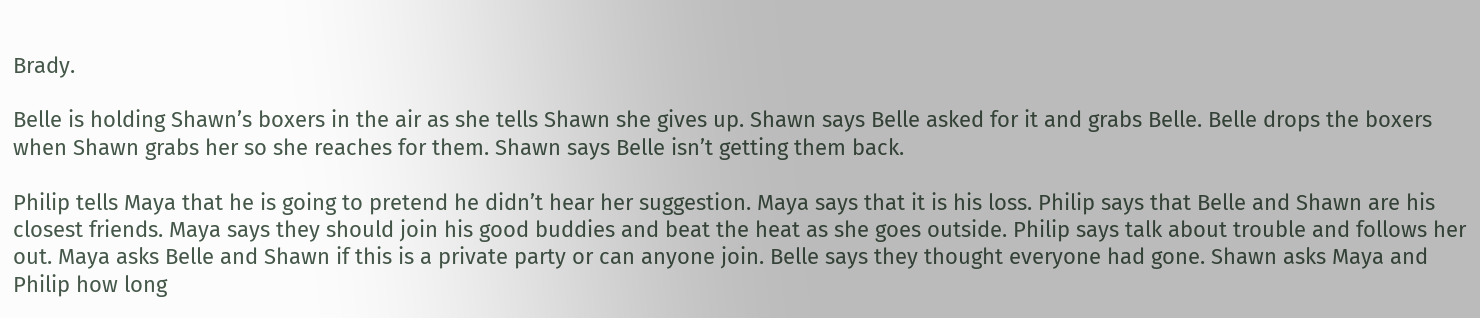Brady.

Belle is holding Shawn’s boxers in the air as she tells Shawn she gives up. Shawn says Belle asked for it and grabs Belle. Belle drops the boxers when Shawn grabs her so she reaches for them. Shawn says Belle isn’t getting them back.

Philip tells Maya that he is going to pretend he didn’t hear her suggestion. Maya says that it is his loss. Philip says that Belle and Shawn are his closest friends. Maya says they should join his good buddies and beat the heat as she goes outside. Philip says talk about trouble and follows her out. Maya asks Belle and Shawn if this is a private party or can anyone join. Belle says they thought everyone had gone. Shawn asks Maya and Philip how long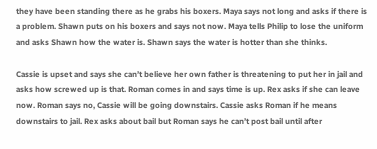they have been standing there as he grabs his boxers. Maya says not long and asks if there is a problem. Shawn puts on his boxers and says not now. Maya tells Philip to lose the uniform and asks Shawn how the water is. Shawn says the water is hotter than she thinks.

Cassie is upset and says she can’t believe her own father is threatening to put her in jail and asks how screwed up is that. Roman comes in and says time is up. Rex asks if she can leave now. Roman says no, Cassie will be going downstairs. Cassie asks Roman if he means downstairs to jail. Rex asks about bail but Roman says he can’t post bail until after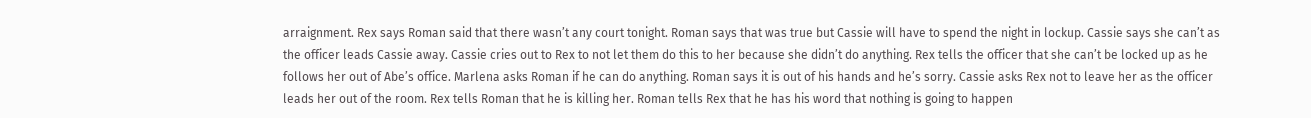arraignment. Rex says Roman said that there wasn’t any court tonight. Roman says that was true but Cassie will have to spend the night in lockup. Cassie says she can’t as the officer leads Cassie away. Cassie cries out to Rex to not let them do this to her because she didn’t do anything. Rex tells the officer that she can’t be locked up as he follows her out of Abe’s office. Marlena asks Roman if he can do anything. Roman says it is out of his hands and he’s sorry. Cassie asks Rex not to leave her as the officer leads her out of the room. Rex tells Roman that he is killing her. Roman tells Rex that he has his word that nothing is going to happen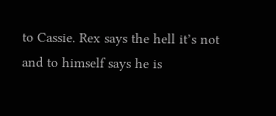to Cassie. Rex says the hell it’s not and to himself says he is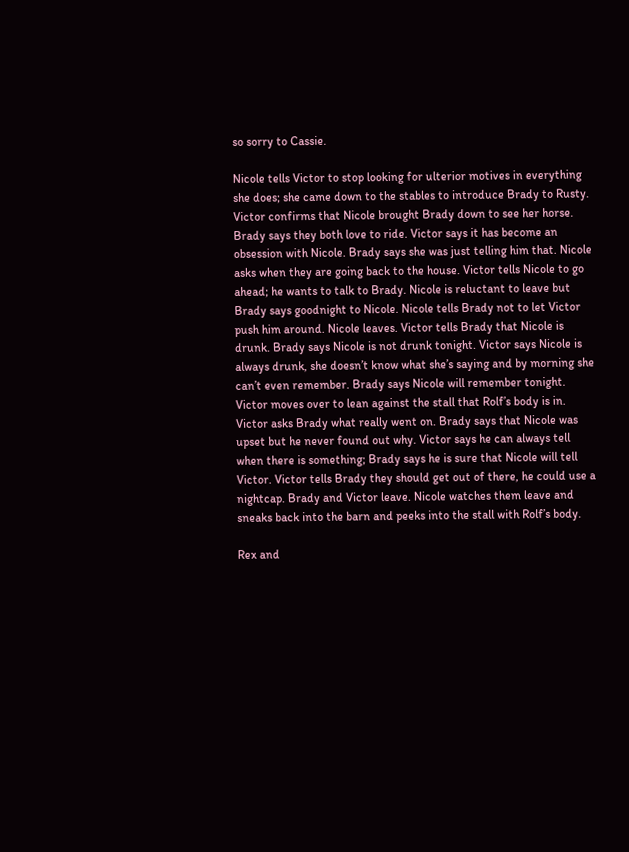so sorry to Cassie.

Nicole tells Victor to stop looking for ulterior motives in everything she does; she came down to the stables to introduce Brady to Rusty. Victor confirms that Nicole brought Brady down to see her horse. Brady says they both love to ride. Victor says it has become an obsession with Nicole. Brady says she was just telling him that. Nicole asks when they are going back to the house. Victor tells Nicole to go ahead; he wants to talk to Brady. Nicole is reluctant to leave but Brady says goodnight to Nicole. Nicole tells Brady not to let Victor push him around. Nicole leaves. Victor tells Brady that Nicole is drunk. Brady says Nicole is not drunk tonight. Victor says Nicole is always drunk, she doesn’t know what she’s saying and by morning she can’t even remember. Brady says Nicole will remember tonight. Victor moves over to lean against the stall that Rolf’s body is in. Victor asks Brady what really went on. Brady says that Nicole was upset but he never found out why. Victor says he can always tell when there is something; Brady says he is sure that Nicole will tell Victor. Victor tells Brady they should get out of there, he could use a nightcap. Brady and Victor leave. Nicole watches them leave and sneaks back into the barn and peeks into the stall with Rolf’s body.

Rex and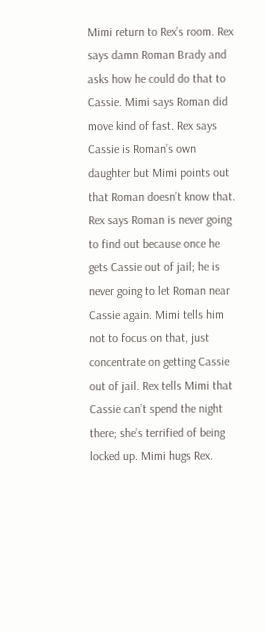Mimi return to Rex’s room. Rex says damn Roman Brady and asks how he could do that to Cassie. Mimi says Roman did move kind of fast. Rex says Cassie is Roman’s own daughter but Mimi points out that Roman doesn’t know that. Rex says Roman is never going to find out because once he gets Cassie out of jail; he is never going to let Roman near Cassie again. Mimi tells him not to focus on that, just concentrate on getting Cassie out of jail. Rex tells Mimi that Cassie can’t spend the night there; she’s terrified of being locked up. Mimi hugs Rex.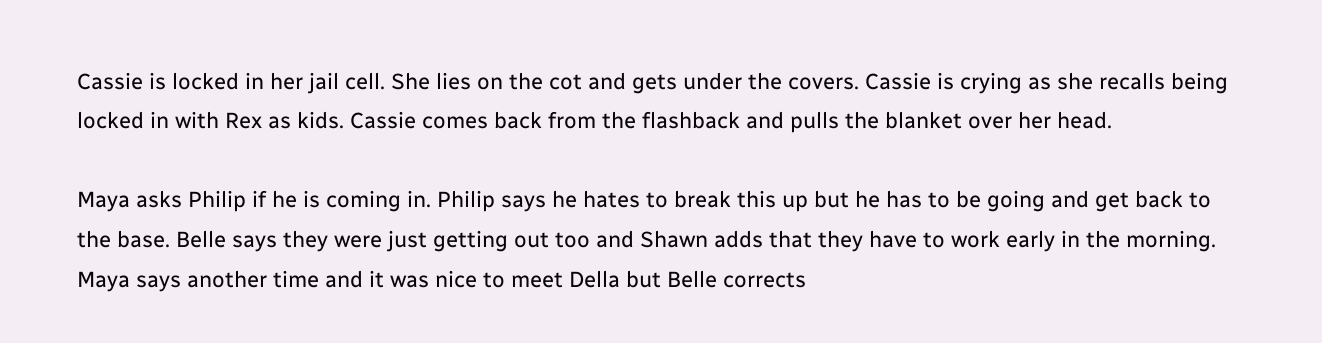Cassie is locked in her jail cell. She lies on the cot and gets under the covers. Cassie is crying as she recalls being locked in with Rex as kids. Cassie comes back from the flashback and pulls the blanket over her head.

Maya asks Philip if he is coming in. Philip says he hates to break this up but he has to be going and get back to the base. Belle says they were just getting out too and Shawn adds that they have to work early in the morning. Maya says another time and it was nice to meet Della but Belle corrects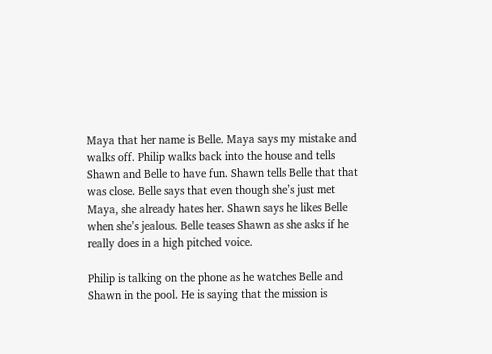Maya that her name is Belle. Maya says my mistake and walks off. Philip walks back into the house and tells Shawn and Belle to have fun. Shawn tells Belle that that was close. Belle says that even though she’s just met Maya, she already hates her. Shawn says he likes Belle when she’s jealous. Belle teases Shawn as she asks if he really does in a high pitched voice.

Philip is talking on the phone as he watches Belle and Shawn in the pool. He is saying that the mission is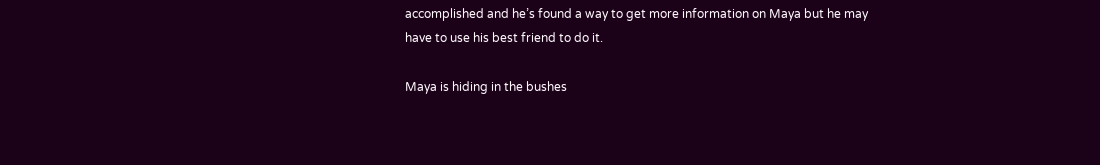accomplished and he’s found a way to get more information on Maya but he may have to use his best friend to do it.

Maya is hiding in the bushes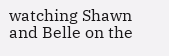watching Shawn and Belle on the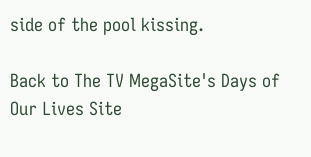side of the pool kissing.

Back to The TV MegaSite's Days of Our Lives Site